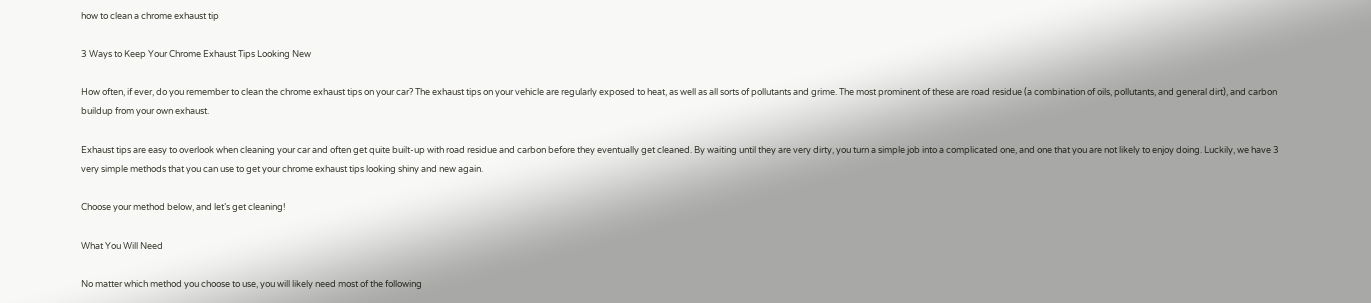how to clean a chrome exhaust tip

3 Ways to Keep Your Chrome Exhaust Tips Looking New

How often, if ever, do you remember to clean the chrome exhaust tips on your car? The exhaust tips on your vehicle are regularly exposed to heat, as well as all sorts of pollutants and grime. The most prominent of these are road residue (a combination of oils, pollutants, and general dirt), and carbon buildup from your own exhaust.

Exhaust tips are easy to overlook when cleaning your car and often get quite built-up with road residue and carbon before they eventually get cleaned. By waiting until they are very dirty, you turn a simple job into a complicated one, and one that you are not likely to enjoy doing. Luckily, we have 3 very simple methods that you can use to get your chrome exhaust tips looking shiny and new again.

Choose your method below, and let’s get cleaning!

What You Will Need

No matter which method you choose to use, you will likely need most of the following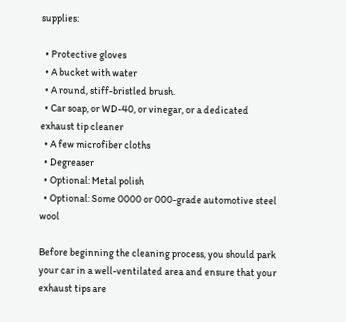supplies:

  • Protective gloves
  • A bucket with water
  • A round, stiff-bristled brush.
  • Car soap, or WD-40, or vinegar, or a dedicated exhaust tip cleaner
  • A few microfiber cloths
  • Degreaser
  • Optional: Metal polish
  • Optional: Some 0000 or 000-grade automotive steel wool

Before beginning the cleaning process, you should park your car in a well-ventilated area and ensure that your exhaust tips are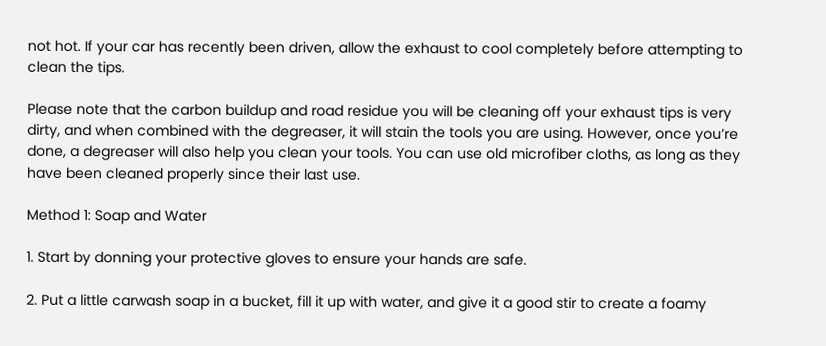not hot. If your car has recently been driven, allow the exhaust to cool completely before attempting to clean the tips.

Please note that the carbon buildup and road residue you will be cleaning off your exhaust tips is very dirty, and when combined with the degreaser, it will stain the tools you are using. However, once you’re done, a degreaser will also help you clean your tools. You can use old microfiber cloths, as long as they have been cleaned properly since their last use.

Method 1: Soap and Water

1. Start by donning your protective gloves to ensure your hands are safe.

2. Put a little carwash soap in a bucket, fill it up with water, and give it a good stir to create a foamy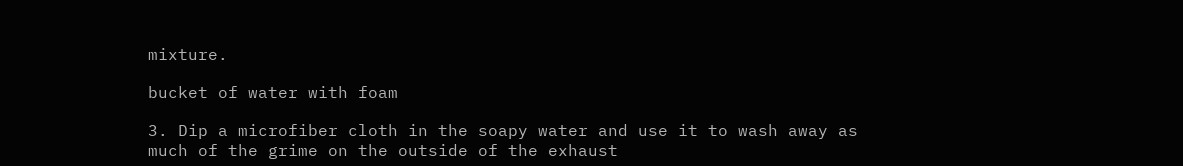mixture.

bucket of water with foam

3. Dip a microfiber cloth in the soapy water and use it to wash away as much of the grime on the outside of the exhaust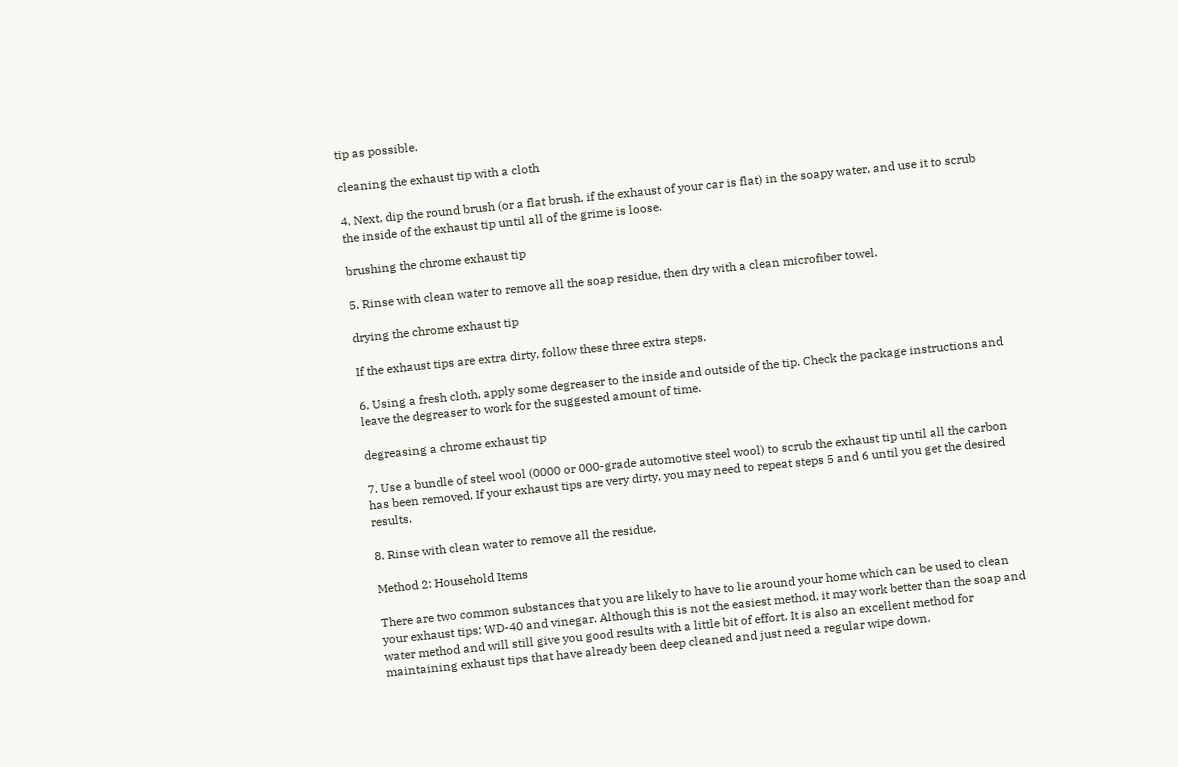tip as possible.

cleaning the exhaust tip with a cloth

4. Next, dip the round brush (or a flat brush, if the exhaust of your car is flat) in the soapy water, and use it to scrub the inside of the exhaust tip until all of the grime is loose.

brushing the chrome exhaust tip

5. Rinse with clean water to remove all the soap residue, then dry with a clean microfiber towel.

drying the chrome exhaust tip

If the exhaust tips are extra dirty, follow these three extra steps.

6. Using a fresh cloth, apply some degreaser to the inside and outside of the tip. Check the package instructions and leave the degreaser to work for the suggested amount of time.

degreasing a chrome exhaust tip

7. Use a bundle of steel wool (0000 or 000-grade automotive steel wool) to scrub the exhaust tip until all the carbon has been removed. If your exhaust tips are very dirty, you may need to repeat steps 5 and 6 until you get the desired results.

8. Rinse with clean water to remove all the residue.

Method 2: Household Items

There are two common substances that you are likely to have to lie around your home which can be used to clean your exhaust tips: WD-40 and vinegar. Although this is not the easiest method, it may work better than the soap and water method and will still give you good results with a little bit of effort. It is also an excellent method for maintaining exhaust tips that have already been deep cleaned and just need a regular wipe down.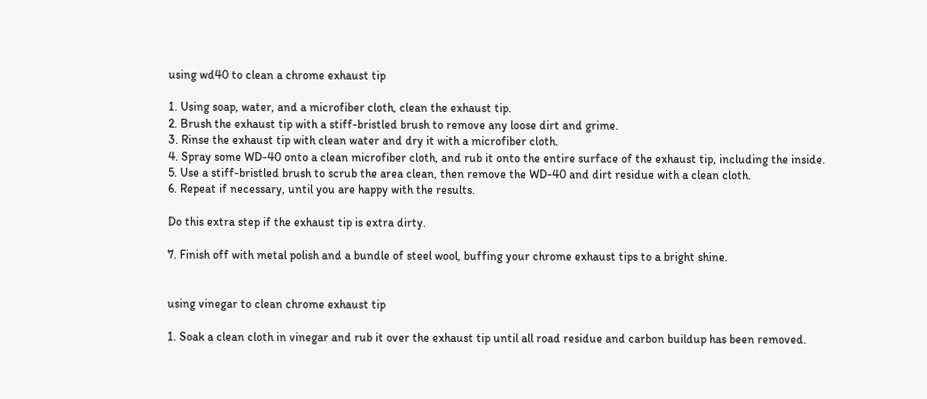using wd40 to clean a chrome exhaust tip

1. Using soap, water, and a microfiber cloth, clean the exhaust tip.
2. Brush the exhaust tip with a stiff-bristled brush to remove any loose dirt and grime.
3. Rinse the exhaust tip with clean water and dry it with a microfiber cloth.
4. Spray some WD-40 onto a clean microfiber cloth, and rub it onto the entire surface of the exhaust tip, including the inside.
5. Use a stiff-bristled brush to scrub the area clean, then remove the WD-40 and dirt residue with a clean cloth.
6. Repeat if necessary, until you are happy with the results.

Do this extra step if the exhaust tip is extra dirty.

7. Finish off with metal polish and a bundle of steel wool, buffing your chrome exhaust tips to a bright shine.


using vinegar to clean chrome exhaust tip

1. Soak a clean cloth in vinegar and rub it over the exhaust tip until all road residue and carbon buildup has been removed.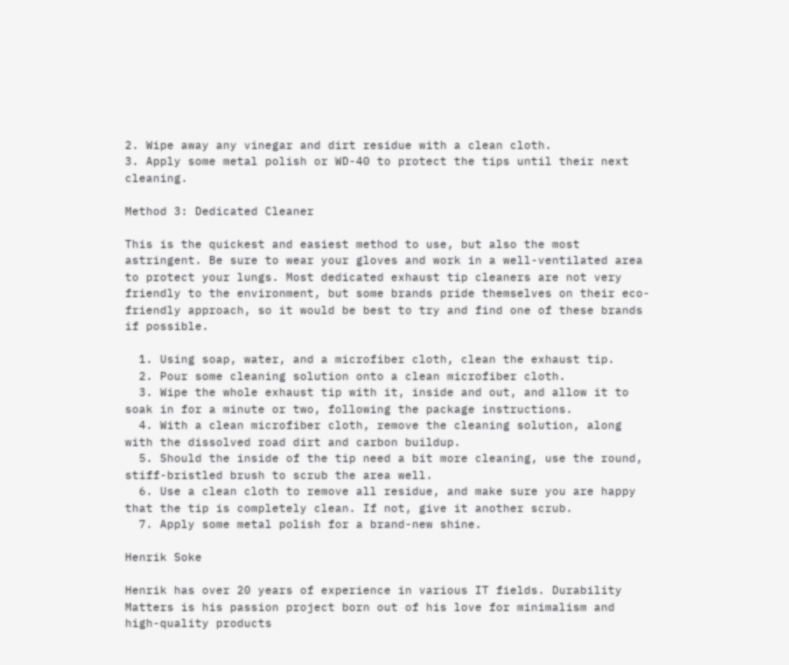2. Wipe away any vinegar and dirt residue with a clean cloth.
3. Apply some metal polish or WD-40 to protect the tips until their next cleaning.

Method 3: Dedicated Cleaner

This is the quickest and easiest method to use, but also the most astringent. Be sure to wear your gloves and work in a well-ventilated area to protect your lungs. Most dedicated exhaust tip cleaners are not very friendly to the environment, but some brands pride themselves on their eco-friendly approach, so it would be best to try and find one of these brands if possible.

  1. Using soap, water, and a microfiber cloth, clean the exhaust tip.
  2. Pour some cleaning solution onto a clean microfiber cloth.
  3. Wipe the whole exhaust tip with it, inside and out, and allow it to soak in for a minute or two, following the package instructions.
  4. With a clean microfiber cloth, remove the cleaning solution, along with the dissolved road dirt and carbon buildup.
  5. Should the inside of the tip need a bit more cleaning, use the round, stiff-bristled brush to scrub the area well.
  6. Use a clean cloth to remove all residue, and make sure you are happy that the tip is completely clean. If not, give it another scrub.
  7. Apply some metal polish for a brand-new shine.

Henrik Soke

Henrik has over 20 years of experience in various IT fields. Durability Matters is his passion project born out of his love for minimalism and high-quality products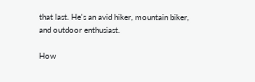that last. He's an avid hiker, mountain biker, and outdoor enthusiast.

How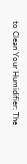to Clean Your Humidifier: The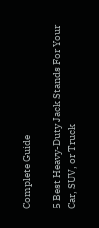Complete Guide

5 Best Heavy-Duty Jack Stands For Your Car, SUV, or Truck